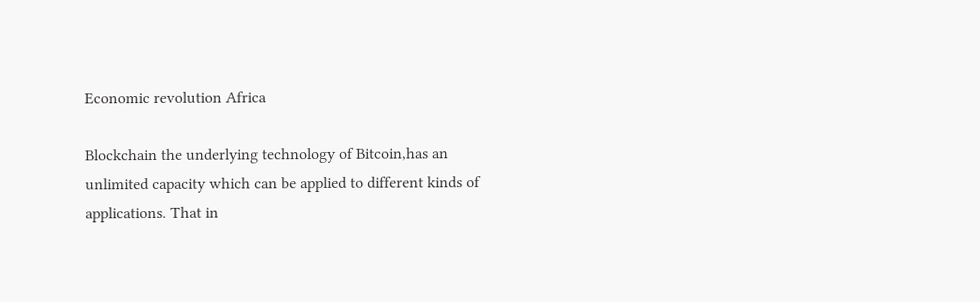Economic revolution Africa

Blockchain the underlying technology of Bitcoin,has an unlimited capacity which can be applied to different kinds of applications. That in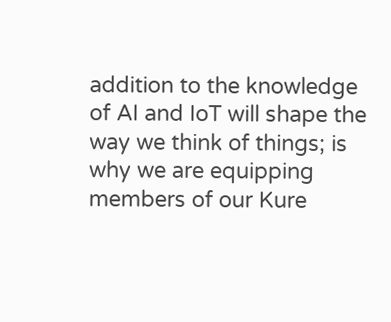addition to the knowledge of AI and IoT will shape the way we think of things; is why we are equipping members of our Kure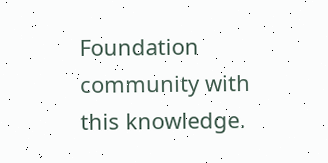Foundation community with this knowledge.